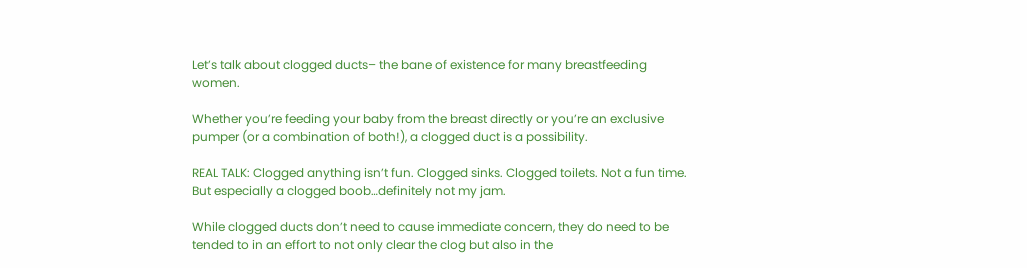Let’s talk about clogged ducts– the bane of existence for many breastfeeding women.

Whether you’re feeding your baby from the breast directly or you’re an exclusive pumper (or a combination of both!), a clogged duct is a possibility.

REAL TALK: Clogged anything isn’t fun. Clogged sinks. Clogged toilets. Not a fun time. But especially a clogged boob…definitely not my jam.

While clogged ducts don’t need to cause immediate concern, they do need to be tended to in an effort to not only clear the clog but also in the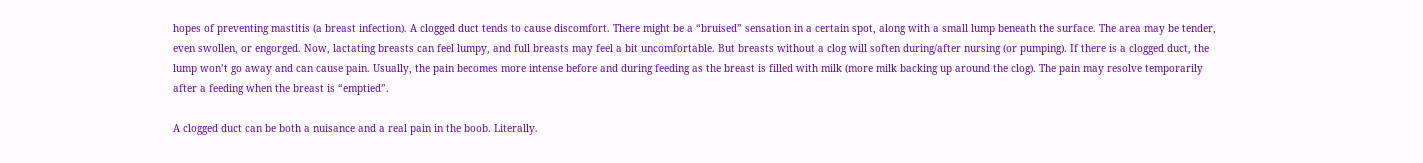hopes of preventing mastitis (a breast infection). A clogged duct tends to cause discomfort. There might be a “bruised” sensation in a certain spot, along with a small lump beneath the surface. The area may be tender, even swollen, or engorged. Now, lactating breasts can feel lumpy, and full breasts may feel a bit uncomfortable. But breasts without a clog will soften during/after nursing (or pumping). If there is a clogged duct, the lump won’t go away and can cause pain. Usually, the pain becomes more intense before and during feeding as the breast is filled with milk (more milk backing up around the clog). The pain may resolve temporarily after a feeding when the breast is “emptied”.

A clogged duct can be both a nuisance and a real pain in the boob. Literally.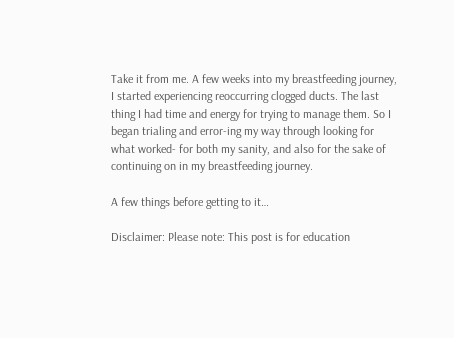Take it from me. A few weeks into my breastfeeding journey, I started experiencing reoccurring clogged ducts. The last thing I had time and energy for trying to manage them. So I began trialing and error-ing my way through looking for what worked- for both my sanity, and also for the sake of continuing on in my breastfeeding journey.

A few things before getting to it…

Disclaimer: Please note: This post is for education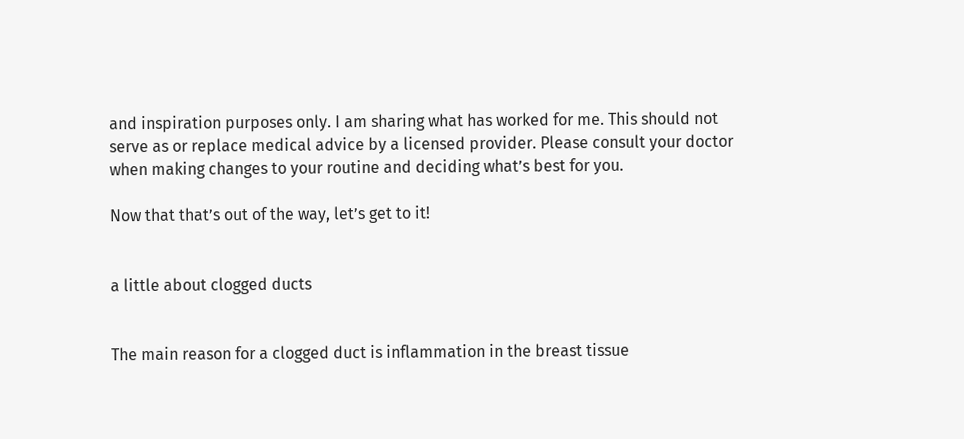and inspiration purposes only. I am sharing what has worked for me. This should not serve as or replace medical advice by a licensed provider. Please consult your doctor when making changes to your routine and deciding what’s best for you.

Now that that’s out of the way, let’s get to it!


a little about clogged ducts


The main reason for a clogged duct is inflammation in the breast tissue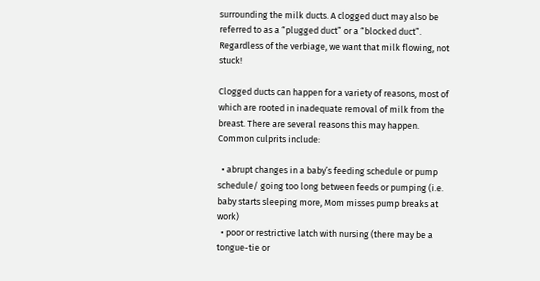surrounding the milk ducts. A clogged duct may also be referred to as a “plugged duct” or a “blocked duct”. Regardless of the verbiage, we want that milk flowing, not stuck!

Clogged ducts can happen for a variety of reasons, most of which are rooted in inadequate removal of milk from the breast. There are several reasons this may happen. Common culprits include:

  • abrupt changes in a baby’s feeding schedule or pump schedule/ going too long between feeds or pumping (i.e. baby starts sleeping more, Mom misses pump breaks at work)
  • poor or restrictive latch with nursing (there may be a tongue-tie or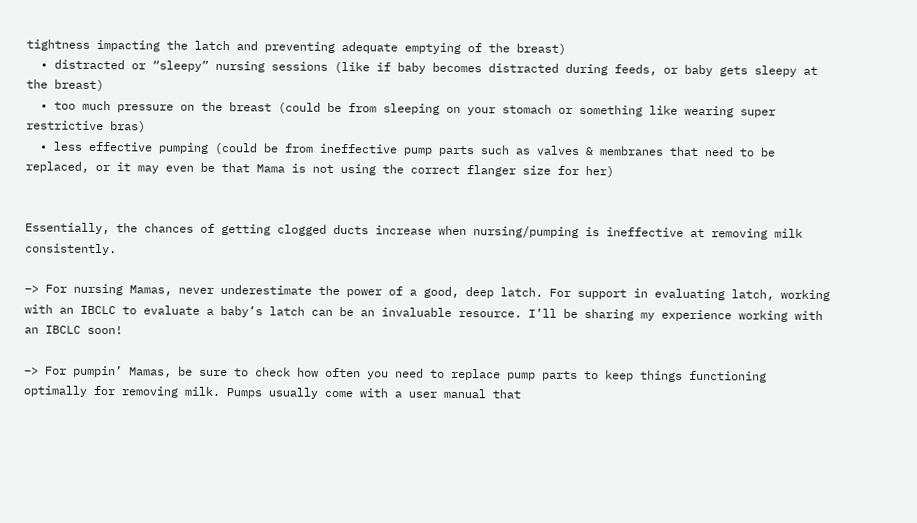tightness impacting the latch and preventing adequate emptying of the breast)
  • distracted or “sleepy” nursing sessions (like if baby becomes distracted during feeds, or baby gets sleepy at the breast)
  • too much pressure on the breast (could be from sleeping on your stomach or something like wearing super restrictive bras)
  • less effective pumping (could be from ineffective pump parts such as valves & membranes that need to be replaced, or it may even be that Mama is not using the correct flanger size for her)


Essentially, the chances of getting clogged ducts increase when nursing/pumping is ineffective at removing milk consistently.

–> For nursing Mamas, never underestimate the power of a good, deep latch. For support in evaluating latch, working with an IBCLC to evaluate a baby’s latch can be an invaluable resource. I’ll be sharing my experience working with an IBCLC soon!

–> For pumpin’ Mamas, be sure to check how often you need to replace pump parts to keep things functioning optimally for removing milk. Pumps usually come with a user manual that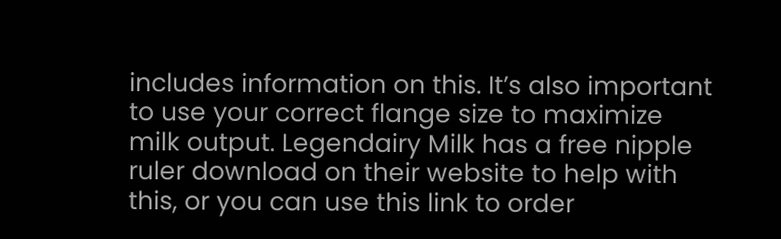includes information on this. It’s also important to use your correct flange size to maximize milk output. Legendairy Milk has a free nipple ruler download on their website to help with this, or you can use this link to order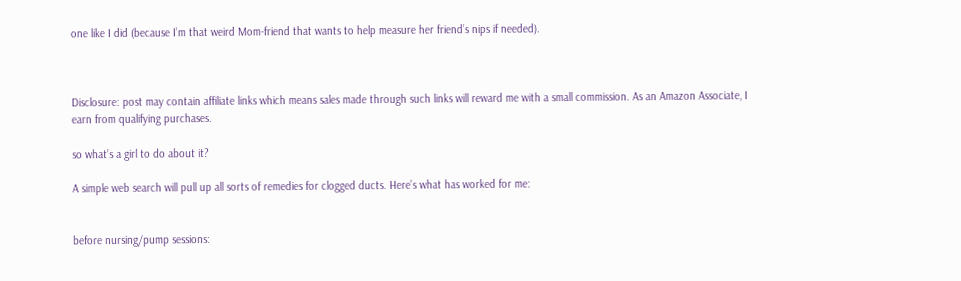one like I did (because I’m that weird Mom-friend that wants to help measure her friend’s nips if needed).



Disclosure: post may contain affiliate links which means sales made through such links will reward me with a small commission. As an Amazon Associate, I earn from qualifying purchases.

so what’s a girl to do about it?

A simple web search will pull up all sorts of remedies for clogged ducts. Here’s what has worked for me:


before nursing/pump sessions: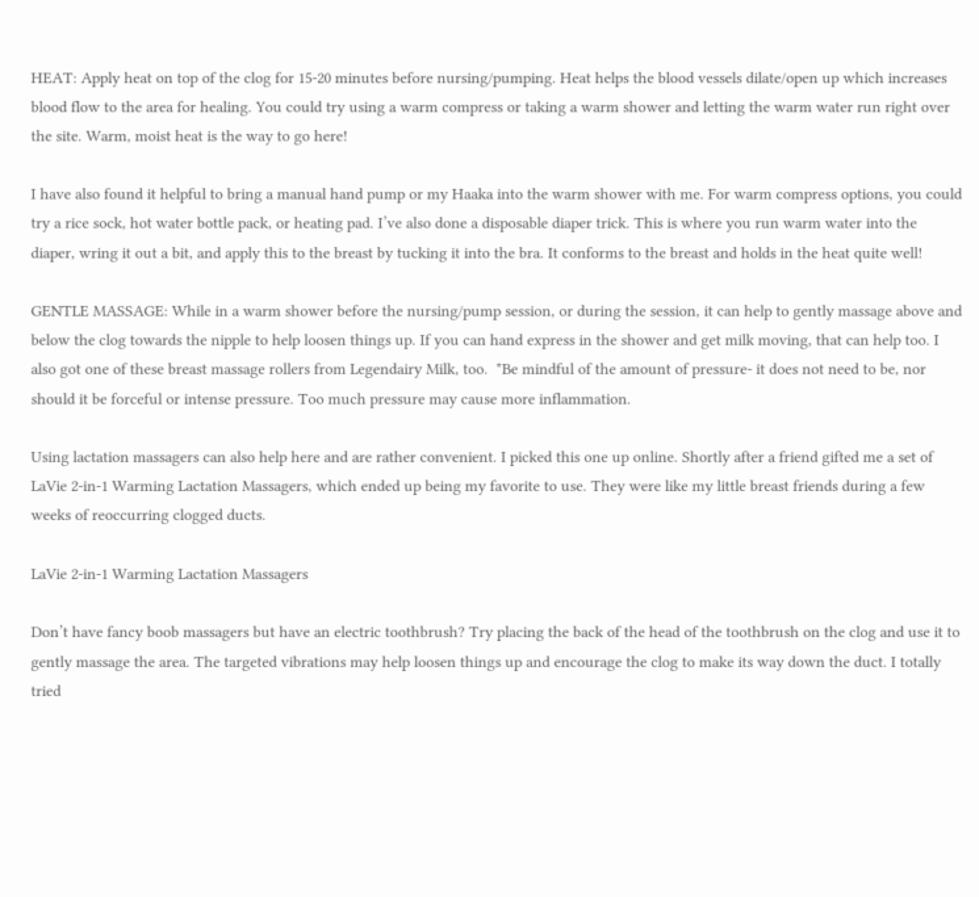HEAT: Apply heat on top of the clog for 15-20 minutes before nursing/pumping. Heat helps the blood vessels dilate/open up which increases blood flow to the area for healing. You could try using a warm compress or taking a warm shower and letting the warm water run right over the site. Warm, moist heat is the way to go here!

I have also found it helpful to bring a manual hand pump or my Haaka into the warm shower with me. For warm compress options, you could try a rice sock, hot water bottle pack, or heating pad. I’ve also done a disposable diaper trick. This is where you run warm water into the diaper, wring it out a bit, and apply this to the breast by tucking it into the bra. It conforms to the breast and holds in the heat quite well!

GENTLE MASSAGE: While in a warm shower before the nursing/pump session, or during the session, it can help to gently massage above and below the clog towards the nipple to help loosen things up. If you can hand express in the shower and get milk moving, that can help too. I also got one of these breast massage rollers from Legendairy Milk, too.  *Be mindful of the amount of pressure- it does not need to be, nor should it be forceful or intense pressure. Too much pressure may cause more inflammation.

Using lactation massagers can also help here and are rather convenient. I picked this one up online. Shortly after a friend gifted me a set of LaVie 2-in-1 Warming Lactation Massagers, which ended up being my favorite to use. They were like my little breast friends during a few weeks of reoccurring clogged ducts.

LaVie 2-in-1 Warming Lactation Massagers

Don’t have fancy boob massagers but have an electric toothbrush? Try placing the back of the head of the toothbrush on the clog and use it to gently massage the area. The targeted vibrations may help loosen things up and encourage the clog to make its way down the duct. I totally tried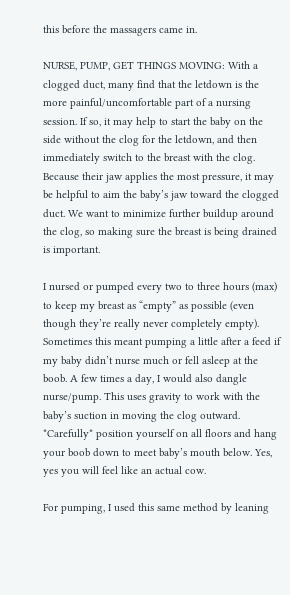this before the massagers came in.

NURSE, PUMP, GET THINGS MOVING: With a clogged duct, many find that the letdown is the more painful/uncomfortable part of a nursing session. If so, it may help to start the baby on the side without the clog for the letdown, and then immediately switch to the breast with the clog. Because their jaw applies the most pressure, it may be helpful to aim the baby’s jaw toward the clogged duct. We want to minimize further buildup around the clog, so making sure the breast is being drained is important.

I nursed or pumped every two to three hours (max) to keep my breast as “empty” as possible (even though they’re really never completely empty). Sometimes this meant pumping a little after a feed if my baby didn’t nurse much or fell asleep at the boob. A few times a day, I would also dangle nurse/pump. This uses gravity to work with the baby’s suction in moving the clog outward. *Carefully* position yourself on all floors and hang your boob down to meet baby’s mouth below. Yes, yes you will feel like an actual cow.

For pumping, I used this same method by leaning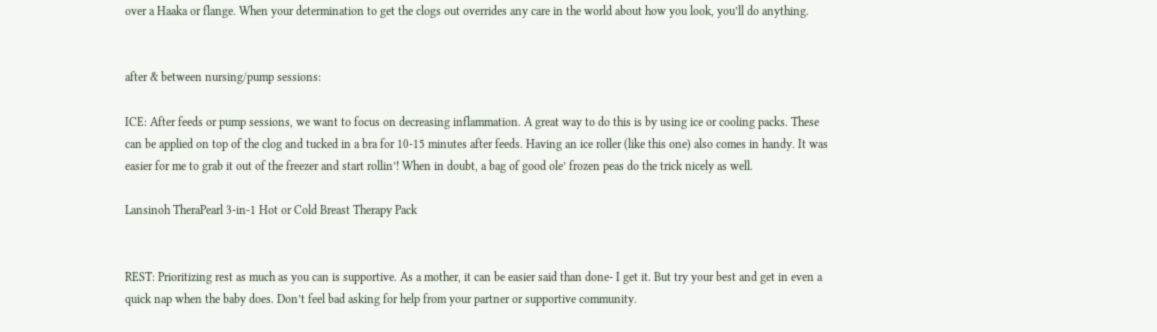over a Haaka or flange. When your determination to get the clogs out overrides any care in the world about how you look, you’ll do anything.


after & between nursing/pump sessions:

ICE: After feeds or pump sessions, we want to focus on decreasing inflammation. A great way to do this is by using ice or cooling packs. These can be applied on top of the clog and tucked in a bra for 10-15 minutes after feeds. Having an ice roller (like this one) also comes in handy. It was easier for me to grab it out of the freezer and start rollin’! When in doubt, a bag of good ole’ frozen peas do the trick nicely as well.

Lansinoh TheraPearl 3-in-1 Hot or Cold Breast Therapy Pack


REST: Prioritizing rest as much as you can is supportive. As a mother, it can be easier said than done- I get it. But try your best and get in even a quick nap when the baby does. Don’t feel bad asking for help from your partner or supportive community.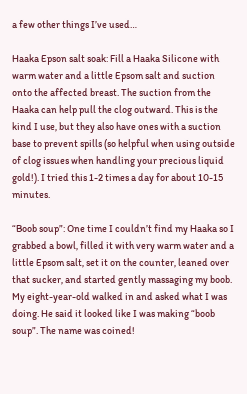a few other things I’ve used…

Haaka Epson salt soak: Fill a Haaka Silicone with warm water and a little Epsom salt and suction onto the affected breast. The suction from the Haaka can help pull the clog outward. This is the kind I use, but they also have ones with a suction base to prevent spills (so helpful when using outside of clog issues when handling your precious liquid gold!). I tried this 1-2 times a day for about 10-15 minutes.

“Boob soup”: One time I couldn’t find my Haaka so I grabbed a bowl, filled it with very warm water and a little Epsom salt, set it on the counter, leaned over that sucker, and started gently massaging my boob. My eight-year-old walked in and asked what I was doing. He said it looked like I was making “boob soup”. The name was coined!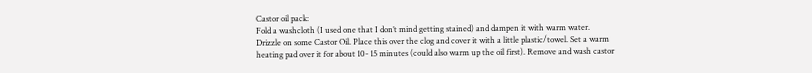Castor oil pack:
Fold a washcloth (I used one that I don’t mind getting stained) and dampen it with warm water. Drizzle on some Castor Oil. Place this over the clog and cover it with a little plastic/towel. Set a warm heating pad over it for about 10- 15 minutes (could also warm up the oil first). Remove and wash castor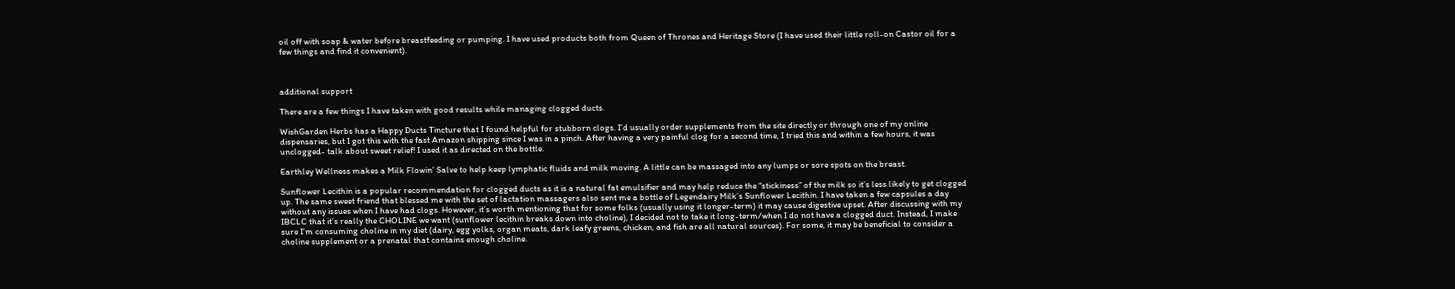oil off with soap & water before breastfeeding or pumping. I have used products both from Queen of Thrones and Heritage Store (I have used their little roll-on Castor oil for a few things and find it convenient).



additional support

There are a few things I have taken with good results while managing clogged ducts.

WishGarden Herbs has a Happy Ducts Tincture that I found helpful for stubborn clogs. I’d usually order supplements from the site directly or through one of my online dispensaries, but I got this with the fast Amazon shipping since I was in a pinch. After having a very painful clog for a second time, I tried this and within a few hours, it was unclogged- talk about sweet relief! I used it as directed on the bottle.

Earthley Wellness makes a Milk Flowin’ Salve to help keep lymphatic fluids and milk moving. A little can be massaged into any lumps or sore spots on the breast.

Sunflower Lecithin is a popular recommendation for clogged ducts as it is a natural fat emulsifier and may help reduce the “stickiness” of the milk so it’s less likely to get clogged up. The same sweet friend that blessed me with the set of lactation massagers also sent me a bottle of Legendairy Milk’s Sunflower Lecithin. I have taken a few capsules a day without any issues when I have had clogs. However, it’s worth mentioning that for some folks (usually using it longer-term) it may cause digestive upset. After discussing with my IBCLC that it’s really the CHOLINE we want (sunflower lecithin breaks down into choline), I decided not to take it long-term/when I do not have a clogged duct. Instead, I make sure I’m consuming choline in my diet (dairy, egg yolks, organ meats, dark leafy greens, chicken, and fish are all natural sources). For some, it may be beneficial to consider a choline supplement or a prenatal that contains enough choline.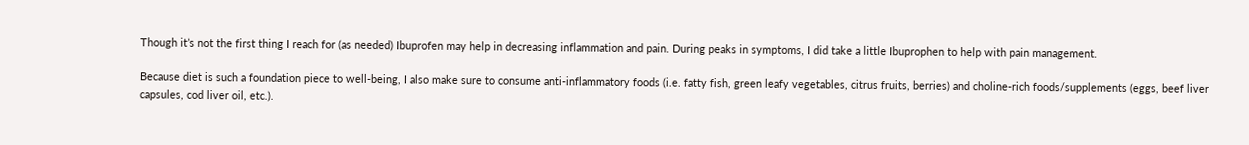Though it’s not the first thing I reach for (as needed) Ibuprofen may help in decreasing inflammation and pain. During peaks in symptoms, I did take a little Ibuprophen to help with pain management.

Because diet is such a foundation piece to well-being, I also make sure to consume anti-inflammatory foods (i.e. fatty fish, green leafy vegetables, citrus fruits, berries) and choline-rich foods/supplements (eggs, beef liver capsules, cod liver oil, etc.).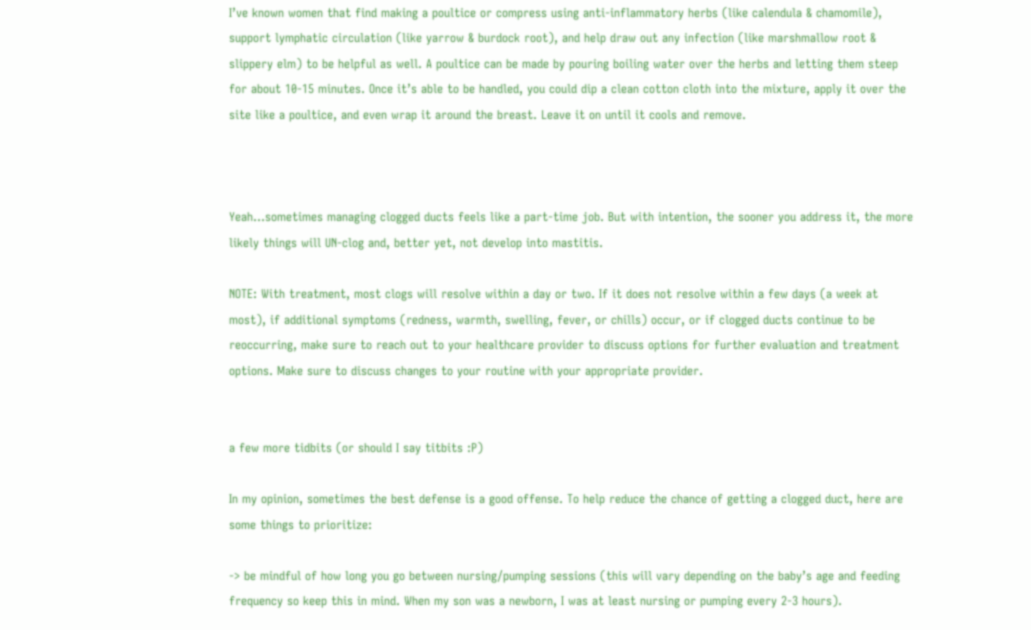I’ve known women that find making a poultice or compress using anti-inflammatory herbs (like calendula & chamomile), support lymphatic circulation (like yarrow & burdock root), and help draw out any infection (like marshmallow root & slippery elm) to be helpful as well. A poultice can be made by pouring boiling water over the herbs and letting them steep for about 10-15 minutes. Once it’s able to be handled, you could dip a clean cotton cloth into the mixture, apply it over the site like a poultice, and even wrap it around the breast. Leave it on until it cools and remove.



Yeah…sometimes managing clogged ducts feels like a part-time job. But with intention, the sooner you address it, the more likely things will UN-clog and, better yet, not develop into mastitis.

NOTE: With treatment, most clogs will resolve within a day or two. If it does not resolve within a few days (a week at most), if additional symptoms (redness, warmth, swelling, fever, or chills) occur, or if clogged ducts continue to be reoccurring, make sure to reach out to your healthcare provider to discuss options for further evaluation and treatment options. Make sure to discuss changes to your routine with your appropriate provider.


a few more tidbits (or should I say titbits :P)

In my opinion, sometimes the best defense is a good offense. To help reduce the chance of getting a clogged duct, here are some things to prioritize:

-> be mindful of how long you go between nursing/pumping sessions (this will vary depending on the baby’s age and feeding frequency so keep this in mind. When my son was a newborn, I was at least nursing or pumping every 2-3 hours).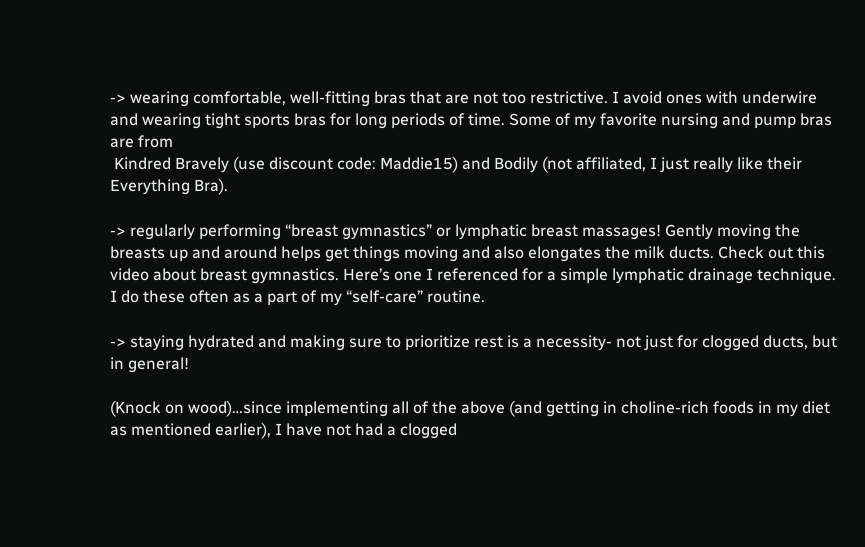-> wearing comfortable, well-fitting bras that are not too restrictive. I avoid ones with underwire and wearing tight sports bras for long periods of time. Some of my favorite nursing and pump bras are from
 Kindred Bravely (use discount code: Maddie15) and Bodily (not affiliated, I just really like their Everything Bra).

-> regularly performing “breast gymnastics” or lymphatic breast massages! Gently moving the breasts up and around helps get things moving and also elongates the milk ducts. Check out this video about breast gymnastics. Here’s one I referenced for a simple lymphatic drainage technique. I do these often as a part of my “self-care” routine.

-> staying hydrated and making sure to prioritize rest is a necessity- not just for clogged ducts, but in general!

(Knock on wood)…since implementing all of the above (and getting in choline-rich foods in my diet as mentioned earlier), I have not had a clogged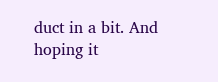duct in a bit. And hoping it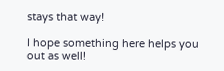stays that way!

I hope something here helps you out as well!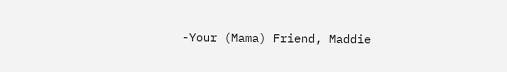-Your (Mama) Friend, Maddie